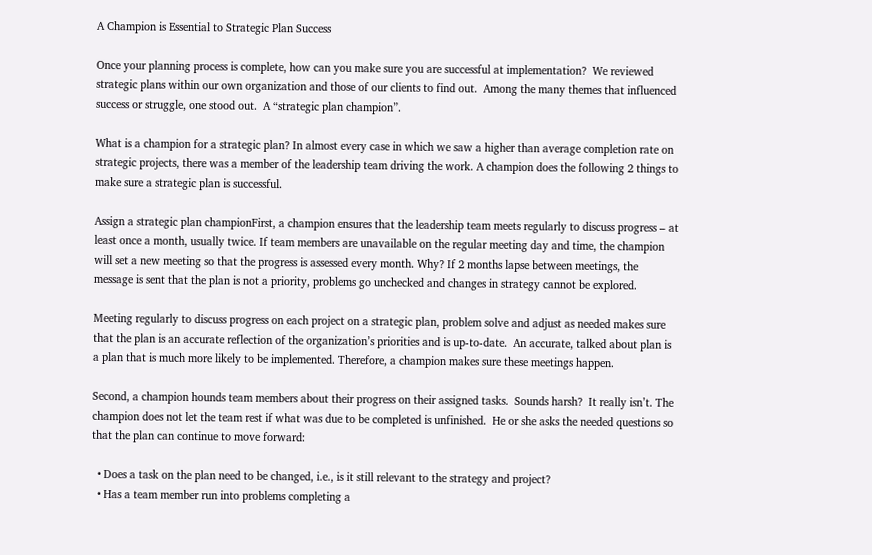A Champion is Essential to Strategic Plan Success

Once your planning process is complete, how can you make sure you are successful at implementation?  We reviewed strategic plans within our own organization and those of our clients to find out.  Among the many themes that influenced success or struggle, one stood out.  A “strategic plan champion”.

What is a champion for a strategic plan? In almost every case in which we saw a higher than average completion rate on strategic projects, there was a member of the leadership team driving the work. A champion does the following 2 things to make sure a strategic plan is successful.

Assign a strategic plan championFirst, a champion ensures that the leadership team meets regularly to discuss progress – at least once a month, usually twice. If team members are unavailable on the regular meeting day and time, the champion will set a new meeting so that the progress is assessed every month. Why? If 2 months lapse between meetings, the message is sent that the plan is not a priority, problems go unchecked and changes in strategy cannot be explored.

Meeting regularly to discuss progress on each project on a strategic plan, problem solve and adjust as needed makes sure that the plan is an accurate reflection of the organization’s priorities and is up-to-date.  An accurate, talked about plan is a plan that is much more likely to be implemented. Therefore, a champion makes sure these meetings happen.

Second, a champion hounds team members about their progress on their assigned tasks.  Sounds harsh?  It really isn’t. The champion does not let the team rest if what was due to be completed is unfinished.  He or she asks the needed questions so that the plan can continue to move forward:

  • Does a task on the plan need to be changed, i.e., is it still relevant to the strategy and project?
  • Has a team member run into problems completing a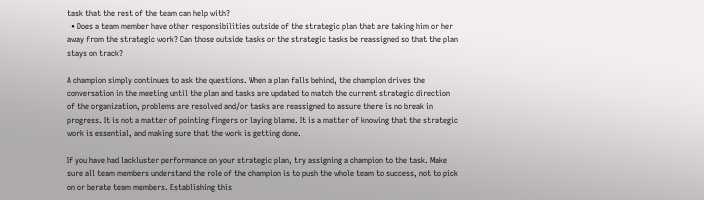task that the rest of the team can help with?
  • Does a team member have other responsibilities outside of the strategic plan that are taking him or her away from the strategic work? Can those outside tasks or the strategic tasks be reassigned so that the plan stays on track?

A champion simply continues to ask the questions. When a plan falls behind, the champion drives the conversation in the meeting until the plan and tasks are updated to match the current strategic direction of the organization, problems are resolved and/or tasks are reassigned to assure there is no break in progress. It is not a matter of pointing fingers or laying blame. It is a matter of knowing that the strategic work is essential, and making sure that the work is getting done.

If you have had lackluster performance on your strategic plan, try assigning a champion to the task. Make sure all team members understand the role of the champion is to push the whole team to success, not to pick on or berate team members. Establishing this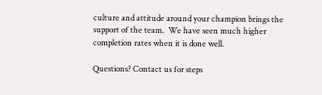culture and attitude around your champion brings the support of the team.  We have seen much higher completion rates when it is done well.

Questions? Contact us for steps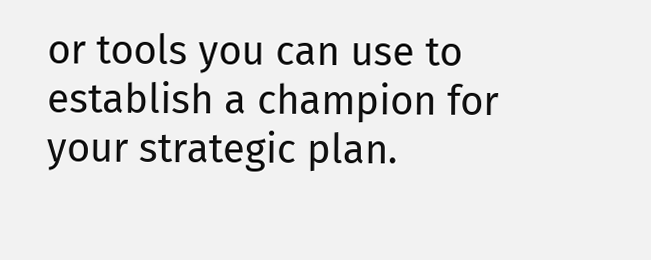or tools you can use to establish a champion for your strategic plan.